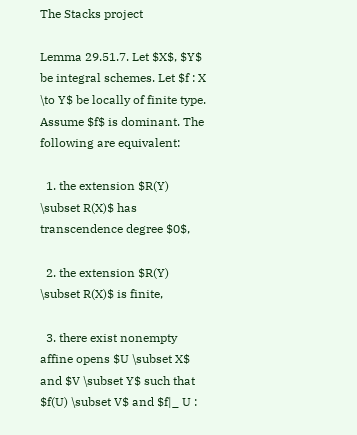The Stacks project

Lemma 29.51.7. Let $X$, $Y$ be integral schemes. Let $f : X \to Y$ be locally of finite type. Assume $f$ is dominant. The following are equivalent:

  1. the extension $R(Y) \subset R(X)$ has transcendence degree $0$,

  2. the extension $R(Y) \subset R(X)$ is finite,

  3. there exist nonempty affine opens $U \subset X$ and $V \subset Y$ such that $f(U) \subset V$ and $f|_ U :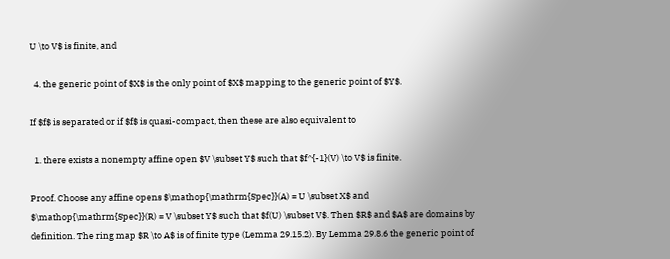U \to V$ is finite, and

  4. the generic point of $X$ is the only point of $X$ mapping to the generic point of $Y$.

If $f$ is separated or if $f$ is quasi-compact, then these are also equivalent to

  1. there exists a nonempty affine open $V \subset Y$ such that $f^{-1}(V) \to V$ is finite.

Proof. Choose any affine opens $\mathop{\mathrm{Spec}}(A) = U \subset X$ and $\mathop{\mathrm{Spec}}(R) = V \subset Y$ such that $f(U) \subset V$. Then $R$ and $A$ are domains by definition. The ring map $R \to A$ is of finite type (Lemma 29.15.2). By Lemma 29.8.6 the generic point of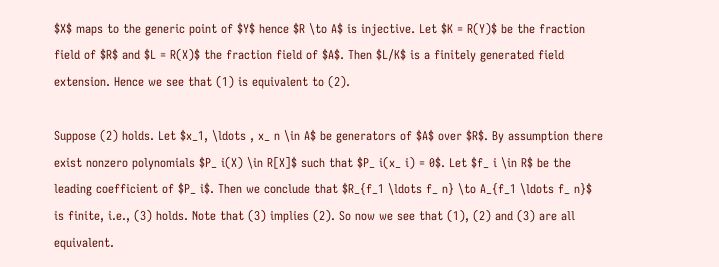$X$ maps to the generic point of $Y$ hence $R \to A$ is injective. Let $K = R(Y)$ be the fraction field of $R$ and $L = R(X)$ the fraction field of $A$. Then $L/K$ is a finitely generated field extension. Hence we see that (1) is equivalent to (2).

Suppose (2) holds. Let $x_1, \ldots , x_ n \in A$ be generators of $A$ over $R$. By assumption there exist nonzero polynomials $P_ i(X) \in R[X]$ such that $P_ i(x_ i) = 0$. Let $f_ i \in R$ be the leading coefficient of $P_ i$. Then we conclude that $R_{f_1 \ldots f_ n} \to A_{f_1 \ldots f_ n}$ is finite, i.e., (3) holds. Note that (3) implies (2). So now we see that (1), (2) and (3) are all equivalent.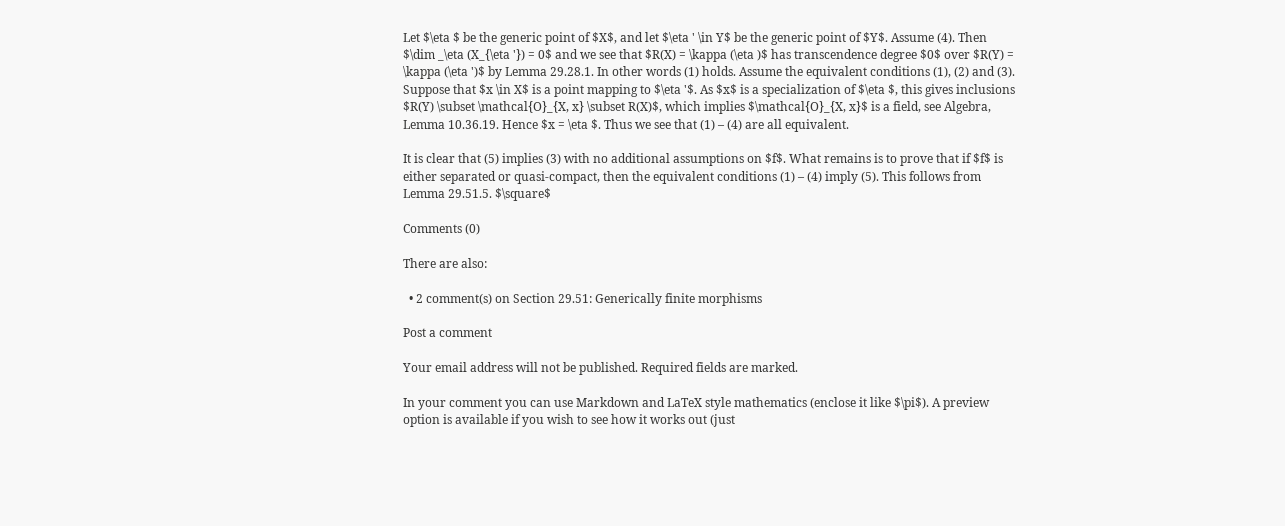Let $\eta $ be the generic point of $X$, and let $\eta ' \in Y$ be the generic point of $Y$. Assume (4). Then $\dim _\eta (X_{\eta '}) = 0$ and we see that $R(X) = \kappa (\eta )$ has transcendence degree $0$ over $R(Y) = \kappa (\eta ')$ by Lemma 29.28.1. In other words (1) holds. Assume the equivalent conditions (1), (2) and (3). Suppose that $x \in X$ is a point mapping to $\eta '$. As $x$ is a specialization of $\eta $, this gives inclusions $R(Y) \subset \mathcal{O}_{X, x} \subset R(X)$, which implies $\mathcal{O}_{X, x}$ is a field, see Algebra, Lemma 10.36.19. Hence $x = \eta $. Thus we see that (1) – (4) are all equivalent.

It is clear that (5) implies (3) with no additional assumptions on $f$. What remains is to prove that if $f$ is either separated or quasi-compact, then the equivalent conditions (1) – (4) imply (5). This follows from Lemma 29.51.5. $\square$

Comments (0)

There are also:

  • 2 comment(s) on Section 29.51: Generically finite morphisms

Post a comment

Your email address will not be published. Required fields are marked.

In your comment you can use Markdown and LaTeX style mathematics (enclose it like $\pi$). A preview option is available if you wish to see how it works out (just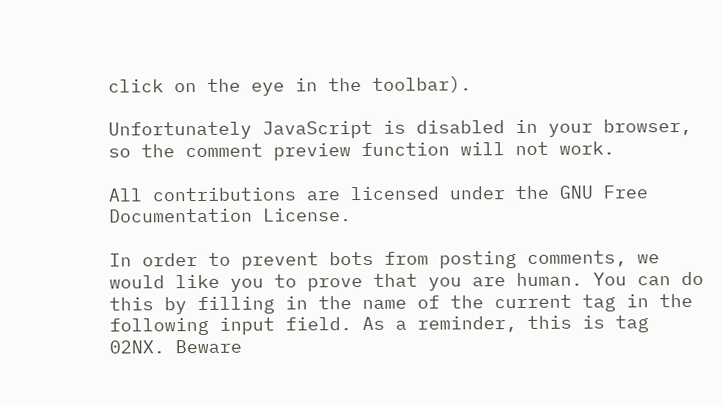click on the eye in the toolbar).

Unfortunately JavaScript is disabled in your browser, so the comment preview function will not work.

All contributions are licensed under the GNU Free Documentation License.

In order to prevent bots from posting comments, we would like you to prove that you are human. You can do this by filling in the name of the current tag in the following input field. As a reminder, this is tag 02NX. Beware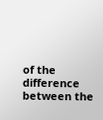of the difference between the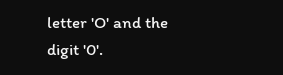letter 'O' and the digit '0'.